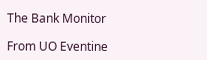The Bank Monitor

From UO Eventine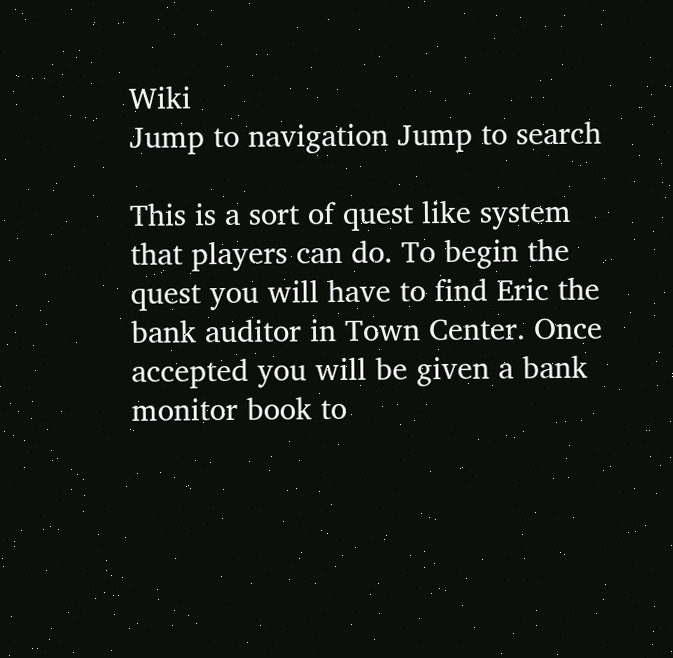Wiki
Jump to navigation Jump to search

This is a sort of quest like system that players can do. To begin the quest you will have to find Eric the bank auditor in Town Center. Once accepted you will be given a bank monitor book to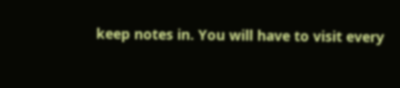keep notes in. You will have to visit every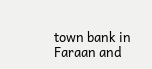town bank in Faraan and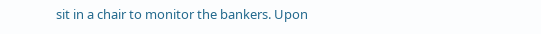sit in a chair to monitor the bankers. Upon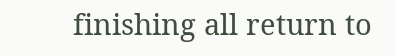finishing all return to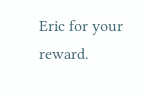Eric for your reward.